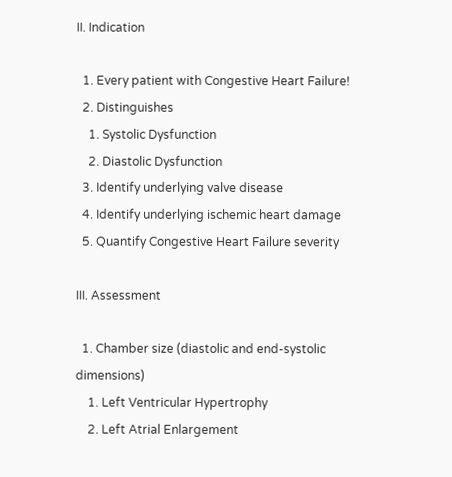II. Indication

  1. Every patient with Congestive Heart Failure!
  2. Distinguishes
    1. Systolic Dysfunction
    2. Diastolic Dysfunction
  3. Identify underlying valve disease
  4. Identify underlying ischemic heart damage
  5. Quantify Congestive Heart Failure severity

III. Assessment

  1. Chamber size (diastolic and end-systolic dimensions)
    1. Left Ventricular Hypertrophy
    2. Left Atrial Enlargement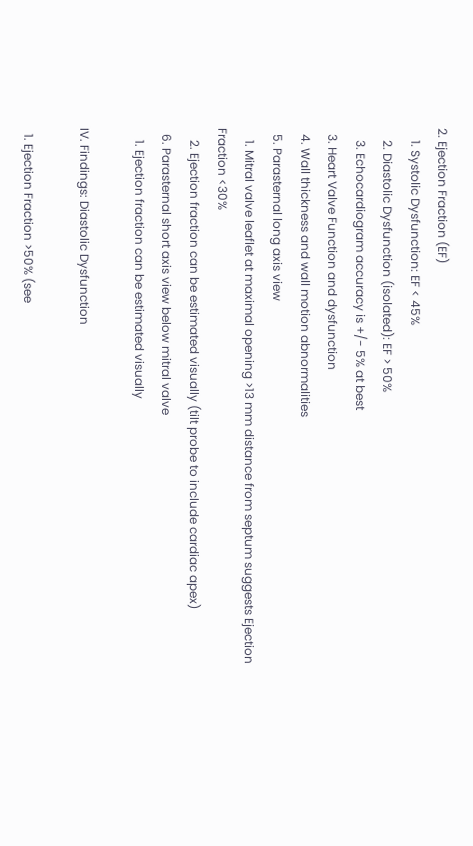2. Ejection Fraction (EF)
    1. Systolic Dysfunction: EF < 45%
    2. Diastolic Dysfunction (isolated): EF > 50%
    3. Echocardiogram accuracy is +/- 5% at best
  3. Heart Valve Function and dysfunction
  4. Wall thickness and wall motion abnormalities
  5. Parasternal long axis view
    1. Mitral valve leaflet at maximal opening >13 mm distance from septum suggests Ejection Fraction <30%
    2. Ejection fraction can be estimated visually (tilt probe to include cardiac apex)
  6. Parasternal short axis view below mitral valve
    1. Ejection fraction can be estimated visually

IV. Findings: Diastolic Dysfunction

  1. Ejection Fraction >50% (see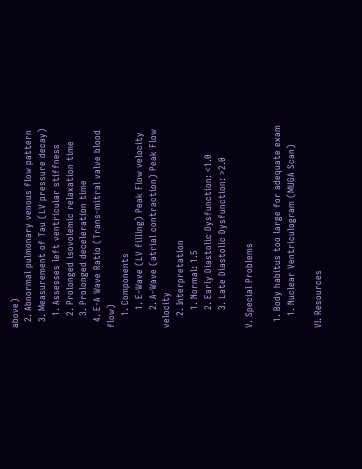above)
  2. Abnormal pulmonary venous flow pattern
  3. Measurement of Tau (LV pressure decay)
    1. Assesses left ventricular stiffness
    2. Prolonged isovolemic relaxation time
    3. Prolonged deceleration time
  4. E-A Wave Ratio (Trans-mitral valve blood flow)
    1. Components
      1. E-Wave (LV filling) Peak Flow velocity
      2. A-Wave (atrial contraction) Peak Flow velocity
    2. Interpretation
      1. Normal: 1.5
      2. Early Diastolic Dysfunction: <1.0
      3. Late Diastolic Dysfunction: >2.0

V. Special Problems

  1. Body habitus too large for adequate exam
    1. Nuclear Ventriculogram (MUGA Scan)

VI. Resources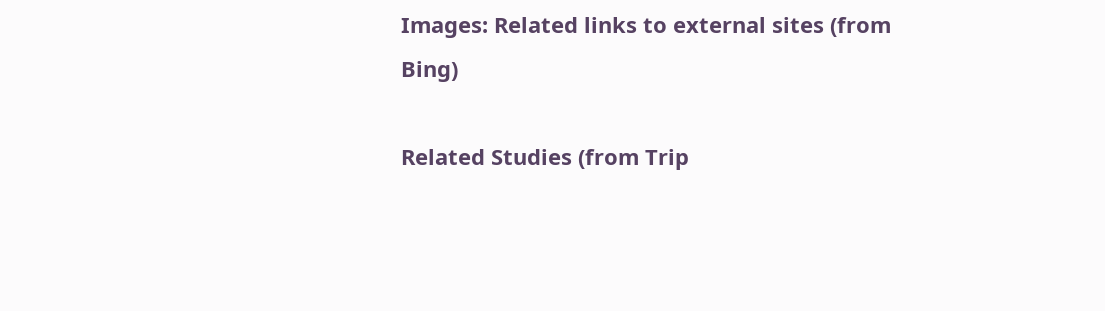Images: Related links to external sites (from Bing)

Related Studies (from Trip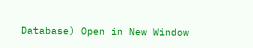Database) Open in New Window